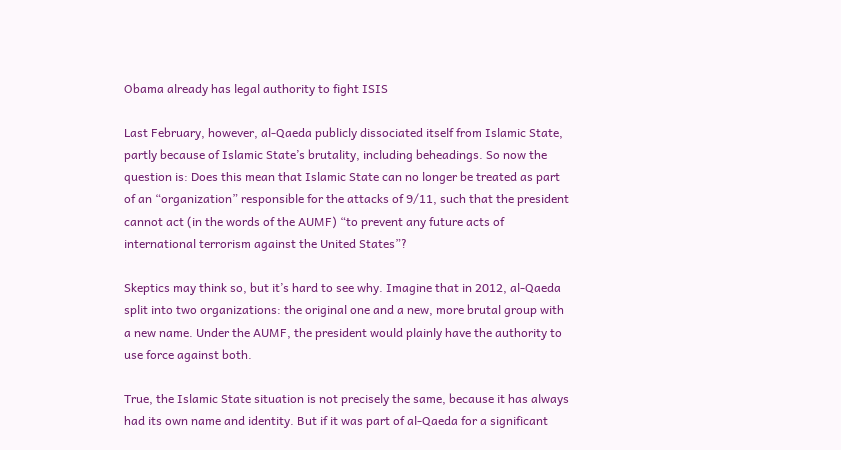Obama already has legal authority to fight ISIS

Last February, however, al-Qaeda publicly dissociated itself from Islamic State, partly because of Islamic State’s brutality, including beheadings. So now the question is: Does this mean that Islamic State can no longer be treated as part of an “organization” responsible for the attacks of 9/11, such that the president cannot act (in the words of the AUMF) “to prevent any future acts of international terrorism against the United States”?

Skeptics may think so, but it’s hard to see why. Imagine that in 2012, al-Qaeda split into two organizations: the original one and a new, more brutal group with a new name. Under the AUMF, the president would plainly have the authority to use force against both.

True, the Islamic State situation is not precisely the same, because it has always had its own name and identity. But if it was part of al-Qaeda for a significant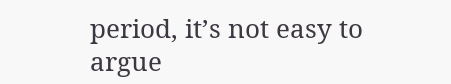period, it’s not easy to argue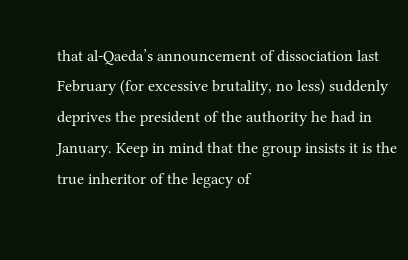that al-Qaeda’s announcement of dissociation last February (for excessive brutality, no less) suddenly deprives the president of the authority he had in January. Keep in mind that the group insists it is the true inheritor of the legacy of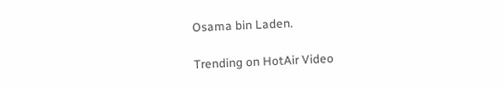Osama bin Laden.

Trending on HotAir Video